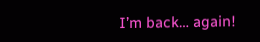I’m back… again!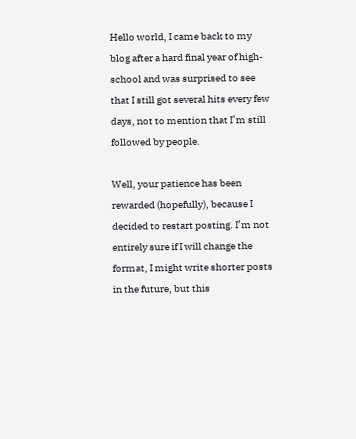Hello world, I came back to my blog after a hard final year of high-school and was surprised to see that I still got several hits every few days, not to mention that I’m still followed by people.

Well, your patience has been rewarded (hopefully), because I decided to restart posting. I’m not entirely sure if I will change the format, I might write shorter posts in the future, but this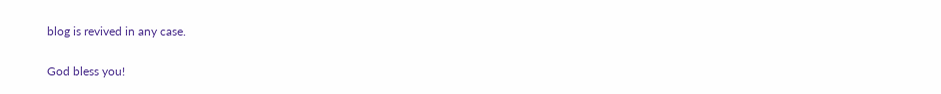blog is revived in any case.

God bless you!